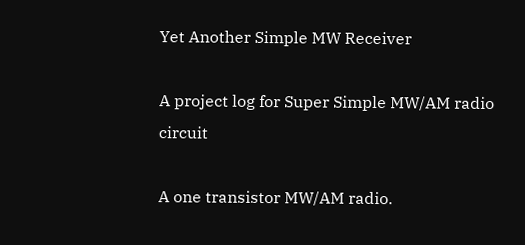Yet Another Simple MW Receiver

A project log for Super Simple MW/AM radio circuit

A one transistor MW/AM radio.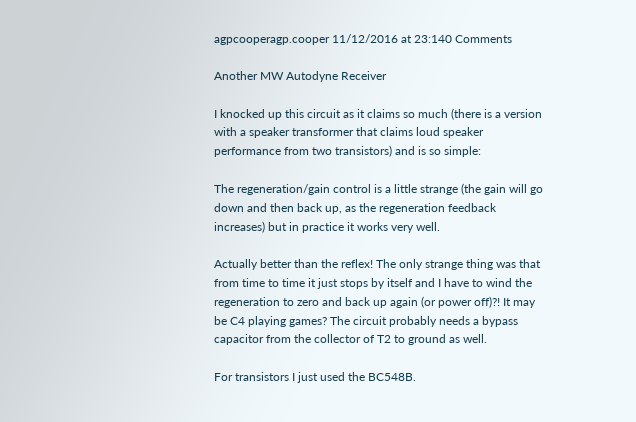agpcooperagp.cooper 11/12/2016 at 23:140 Comments

Another MW Autodyne Receiver

I knocked up this circuit as it claims so much (there is a version with a speaker transformer that claims loud speaker performance from two transistors) and is so simple:

The regeneration/gain control is a little strange (the gain will go down and then back up, as the regeneration feedback increases) but in practice it works very well.

Actually better than the reflex! The only strange thing was that from time to time it just stops by itself and I have to wind the regeneration to zero and back up again (or power off)?! It may be C4 playing games? The circuit probably needs a bypass capacitor from the collector of T2 to ground as well.

For transistors I just used the BC548B.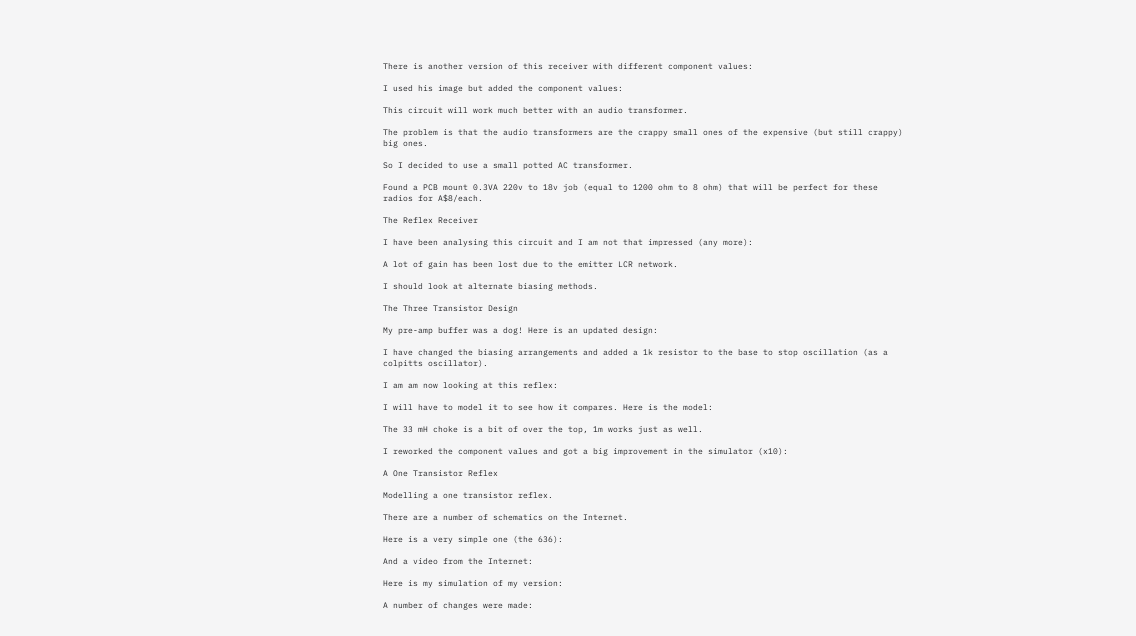There is another version of this receiver with different component values:

I used his image but added the component values:

This circuit will work much better with an audio transformer.

The problem is that the audio transformers are the crappy small ones of the expensive (but still crappy) big ones.

So I decided to use a small potted AC transformer.

Found a PCB mount 0.3VA 220v to 18v job (equal to 1200 ohm to 8 ohm) that will be perfect for these radios for A$8/each.

The Reflex Receiver

I have been analysing this circuit and I am not that impressed (any more):

A lot of gain has been lost due to the emitter LCR network.

I should look at alternate biasing methods.

The Three Transistor Design

My pre-amp buffer was a dog! Here is an updated design:

I have changed the biasing arrangements and added a 1k resistor to the base to stop oscillation (as a colpitts oscillator).

I am am now looking at this reflex:

I will have to model it to see how it compares. Here is the model:

The 33 mH choke is a bit of over the top, 1m works just as well.

I reworked the component values and got a big improvement in the simulator (x10):

A One Transistor Reflex

Modelling a one transistor reflex.

There are a number of schematics on the Internet.

Here is a very simple one (the 636):

And a video from the Internet:

Here is my simulation of my version:

A number of changes were made: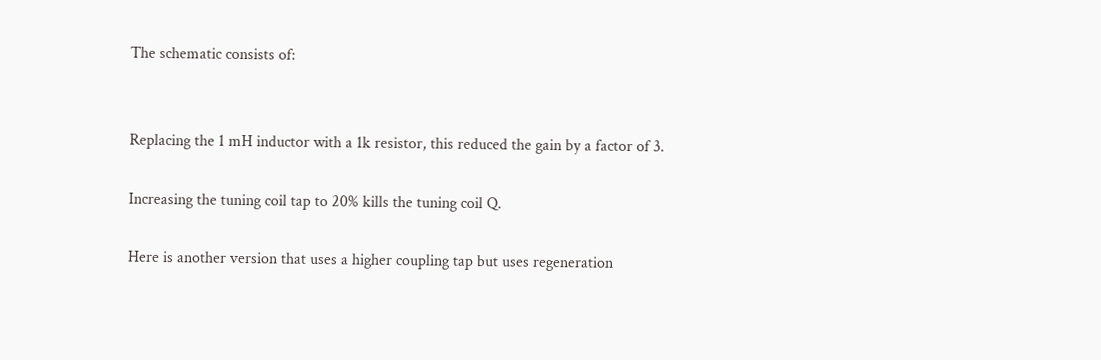The schematic consists of:


Replacing the 1 mH inductor with a 1k resistor, this reduced the gain by a factor of 3.

Increasing the tuning coil tap to 20% kills the tuning coil Q.

Here is another version that uses a higher coupling tap but uses regeneration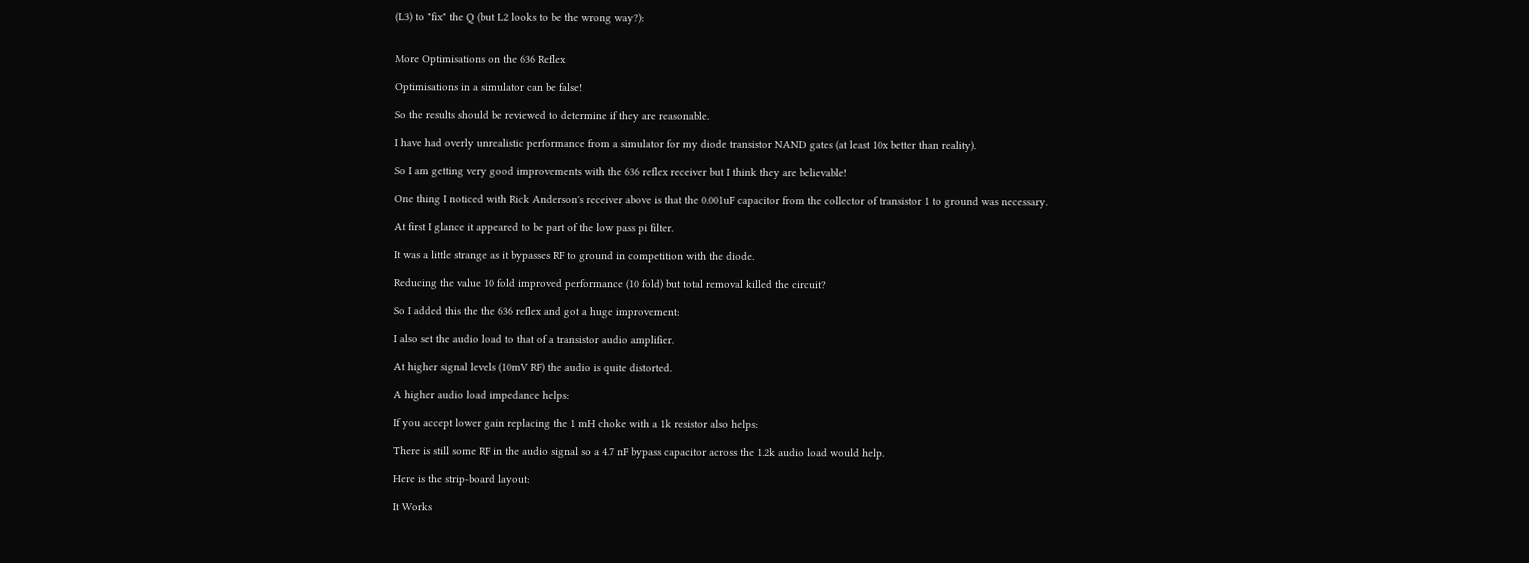(L3) to "fix" the Q (but L2 looks to be the wrong way?):


More Optimisations on the 636 Reflex

Optimisations in a simulator can be false!

So the results should be reviewed to determine if they are reasonable.

I have had overly unrealistic performance from a simulator for my diode transistor NAND gates (at least 10x better than reality).

So I am getting very good improvements with the 636 reflex receiver but I think they are believable!

One thing I noticed with Rick Anderson's receiver above is that the 0.001uF capacitor from the collector of transistor 1 to ground was necessary.

At first I glance it appeared to be part of the low pass pi filter.

It was a little strange as it bypasses RF to ground in competition with the diode.

Reducing the value 10 fold improved performance (10 fold) but total removal killed the circuit?

So I added this the the 636 reflex and got a huge improvement:

I also set the audio load to that of a transistor audio amplifier.

At higher signal levels (10mV RF) the audio is quite distorted.

A higher audio load impedance helps:

If you accept lower gain replacing the 1 mH choke with a 1k resistor also helps:

There is still some RF in the audio signal so a 4.7 nF bypass capacitor across the 1.2k audio load would help.

Here is the strip-board layout:

It Works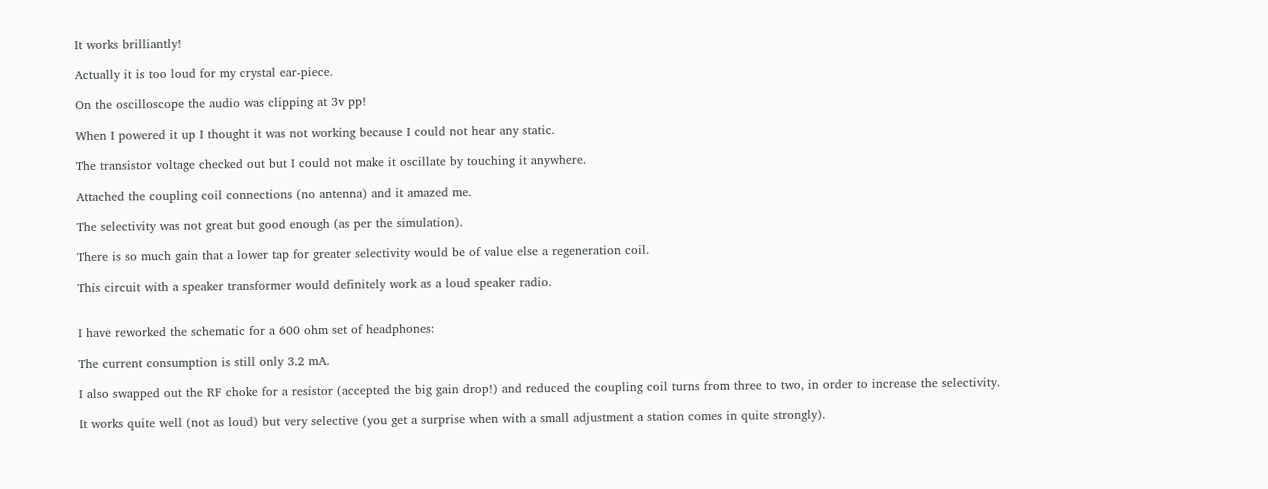It works brilliantly!

Actually it is too loud for my crystal ear-piece.

On the oscilloscope the audio was clipping at 3v pp!

When I powered it up I thought it was not working because I could not hear any static.

The transistor voltage checked out but I could not make it oscillate by touching it anywhere.

Attached the coupling coil connections (no antenna) and it amazed me.

The selectivity was not great but good enough (as per the simulation).

There is so much gain that a lower tap for greater selectivity would be of value else a regeneration coil.

This circuit with a speaker transformer would definitely work as a loud speaker radio.


I have reworked the schematic for a 600 ohm set of headphones:

The current consumption is still only 3.2 mA.

I also swapped out the RF choke for a resistor (accepted the big gain drop!) and reduced the coupling coil turns from three to two, in order to increase the selectivity.

It works quite well (not as loud) but very selective (you get a surprise when with a small adjustment a station comes in quite strongly).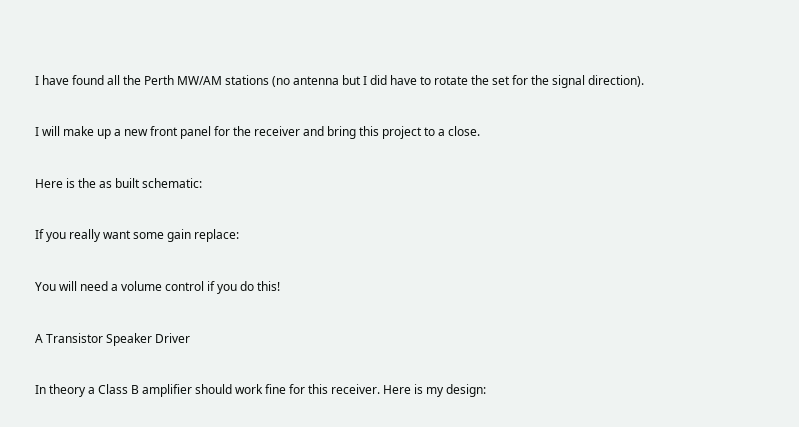I have found all the Perth MW/AM stations (no antenna but I did have to rotate the set for the signal direction).

I will make up a new front panel for the receiver and bring this project to a close.

Here is the as built schematic:

If you really want some gain replace:

You will need a volume control if you do this!

A Transistor Speaker Driver

In theory a Class B amplifier should work fine for this receiver. Here is my design: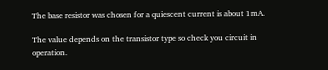The base resistor was chosen for a quiescent current is about 1mA.

The value depends on the transistor type so check you circuit in operation.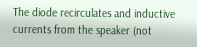The diode recirculates and inductive currents from the speaker (not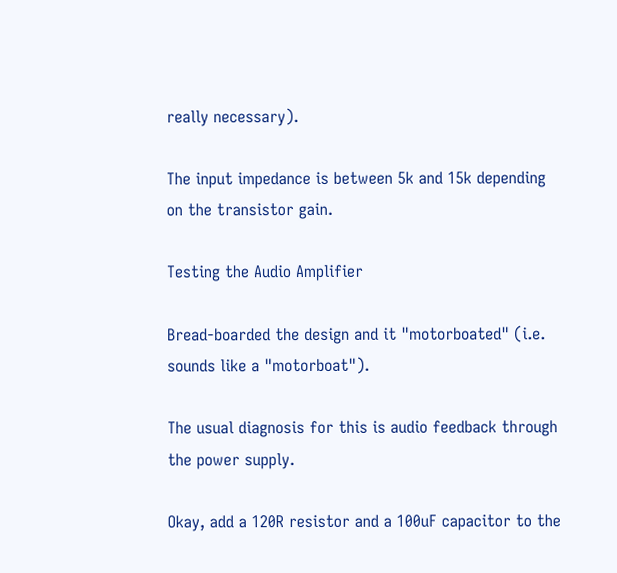really necessary).

The input impedance is between 5k and 15k depending on the transistor gain.

Testing the Audio Amplifier

Bread-boarded the design and it "motorboated" (i.e. sounds like a "motorboat").

The usual diagnosis for this is audio feedback through the power supply.

Okay, add a 120R resistor and a 100uF capacitor to the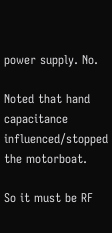power supply. No.

Noted that hand capacitance influenced/stopped the motorboat.

So it must be RF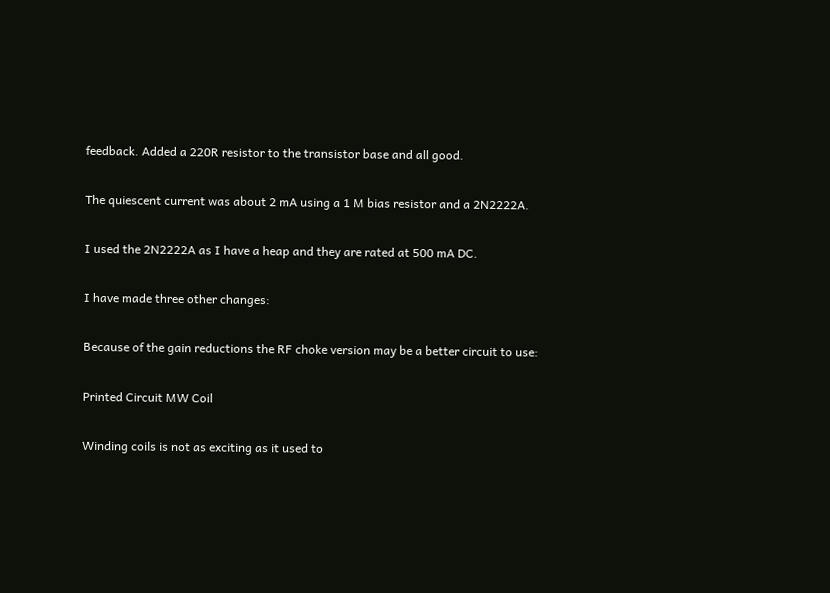feedback. Added a 220R resistor to the transistor base and all good.

The quiescent current was about 2 mA using a 1 M bias resistor and a 2N2222A.

I used the 2N2222A as I have a heap and they are rated at 500 mA DC.

I have made three other changes:

Because of the gain reductions the RF choke version may be a better circuit to use:

Printed Circuit MW Coil

Winding coils is not as exciting as it used to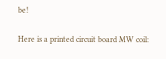be!

Here is a printed circuit board MW coil: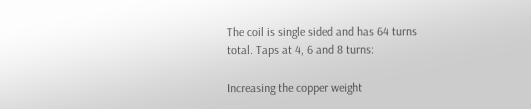The coil is single sided and has 64 turns total. Taps at 4, 6 and 8 turns:

Increasing the copper weight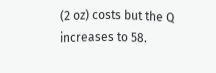(2 oz) costs but the Q increases to 58.